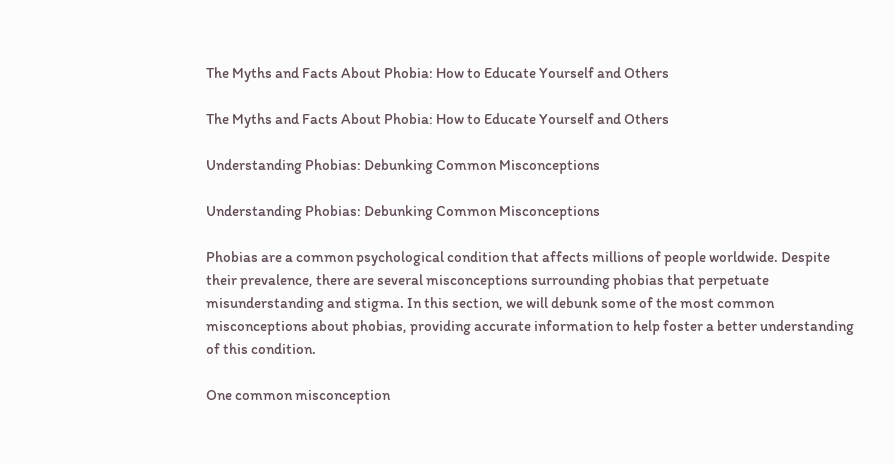The Myths and Facts About Phobia: How to Educate Yourself and Others

The Myths and Facts About Phobia: How to Educate Yourself and Others

Understanding Phobias: Debunking Common Misconceptions

Understanding Phobias: Debunking Common Misconceptions

Phobias are a common psychological condition that affects millions of people worldwide. Despite their prevalence, there are several misconceptions surrounding phobias that perpetuate misunderstanding and stigma. In this section, we will debunk some of the most common misconceptions about phobias, providing accurate information to help foster a better understanding of this condition.

One common misconception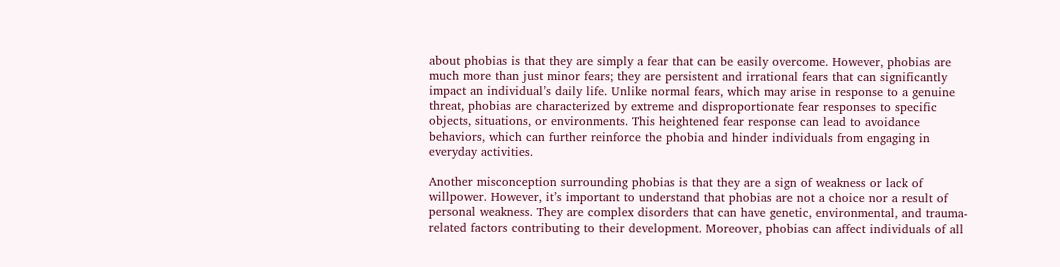about phobias is that they are simply a fear that can be easily overcome. However, phobias are much more than just minor fears; they are persistent and irrational fears that can significantly impact an individual’s daily life. Unlike normal fears, which may arise in response to a genuine threat, phobias are characterized by extreme and disproportionate fear responses to specific objects, situations, or environments. This heightened fear response can lead to avoidance behaviors, which can further reinforce the phobia and hinder individuals from engaging in everyday activities.

Another misconception surrounding phobias is that they are a sign of weakness or lack of willpower. However, it’s important to understand that phobias are not a choice nor a result of personal weakness. They are complex disorders that can have genetic, environmental, and trauma-related factors contributing to their development. Moreover, phobias can affect individuals of all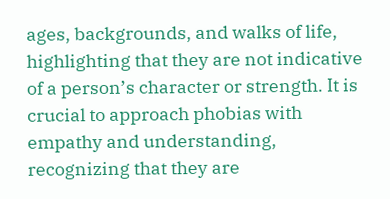ages, backgrounds, and walks of life, highlighting that they are not indicative of a person’s character or strength. It is crucial to approach phobias with empathy and understanding, recognizing that they are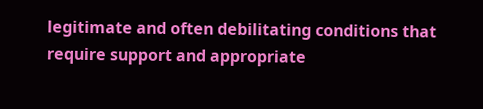legitimate and often debilitating conditions that require support and appropriate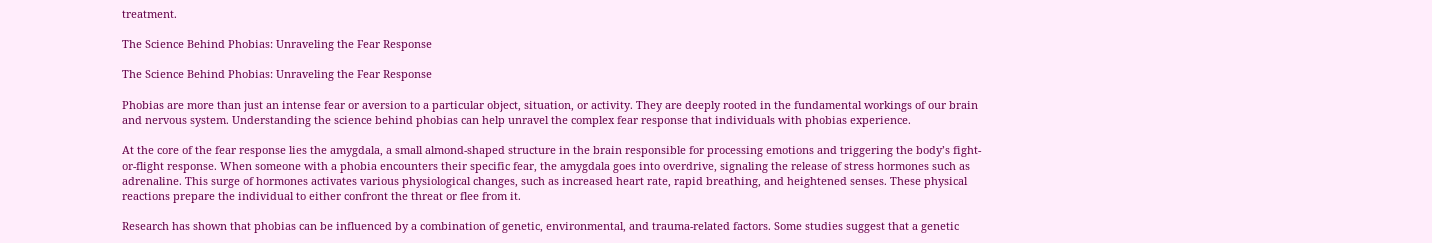treatment.

The Science Behind Phobias: Unraveling the Fear Response

The Science Behind Phobias: Unraveling the Fear Response

Phobias are more than just an intense fear or aversion to a particular object, situation, or activity. They are deeply rooted in the fundamental workings of our brain and nervous system. Understanding the science behind phobias can help unravel the complex fear response that individuals with phobias experience.

At the core of the fear response lies the amygdala, a small almond-shaped structure in the brain responsible for processing emotions and triggering the body’s fight-or-flight response. When someone with a phobia encounters their specific fear, the amygdala goes into overdrive, signaling the release of stress hormones such as adrenaline. This surge of hormones activates various physiological changes, such as increased heart rate, rapid breathing, and heightened senses. These physical reactions prepare the individual to either confront the threat or flee from it.

Research has shown that phobias can be influenced by a combination of genetic, environmental, and trauma-related factors. Some studies suggest that a genetic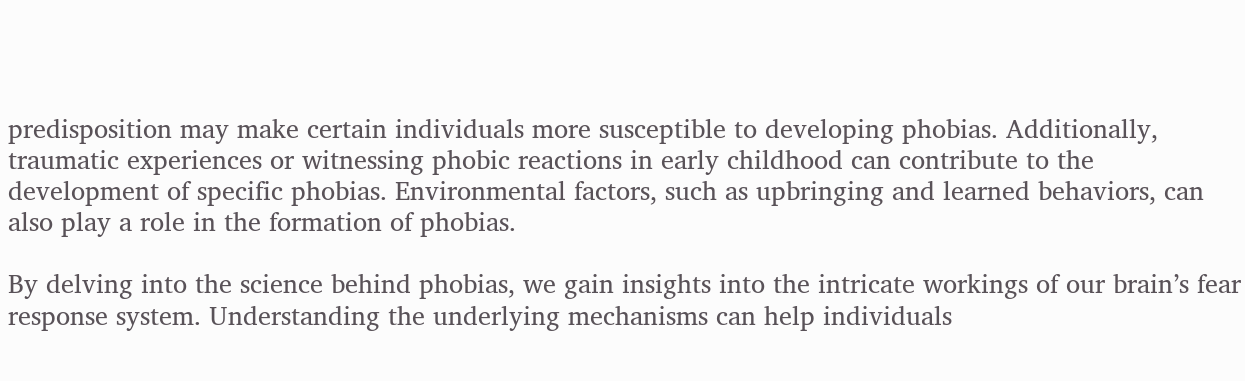predisposition may make certain individuals more susceptible to developing phobias. Additionally, traumatic experiences or witnessing phobic reactions in early childhood can contribute to the development of specific phobias. Environmental factors, such as upbringing and learned behaviors, can also play a role in the formation of phobias.

By delving into the science behind phobias, we gain insights into the intricate workings of our brain’s fear response system. Understanding the underlying mechanisms can help individuals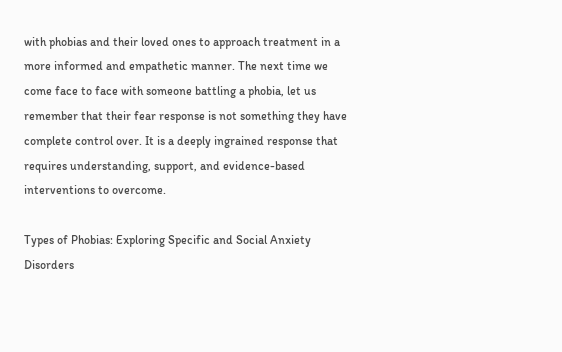with phobias and their loved ones to approach treatment in a more informed and empathetic manner. The next time we come face to face with someone battling a phobia, let us remember that their fear response is not something they have complete control over. It is a deeply ingrained response that requires understanding, support, and evidence-based interventions to overcome.

Types of Phobias: Exploring Specific and Social Anxiety Disorders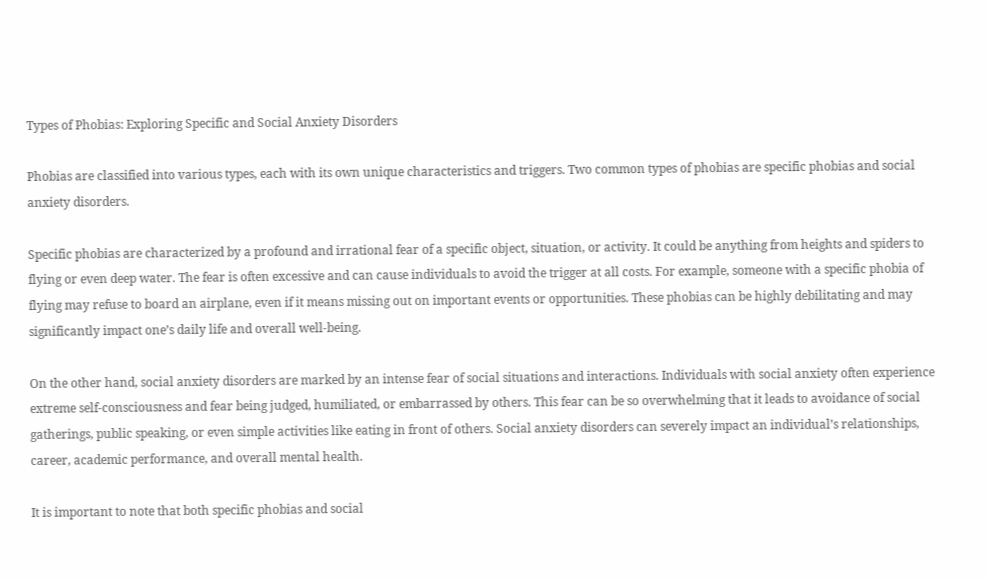Types of Phobias: Exploring Specific and Social Anxiety Disorders

Phobias are classified into various types, each with its own unique characteristics and triggers. Two common types of phobias are specific phobias and social anxiety disorders.

Specific phobias are characterized by a profound and irrational fear of a specific object, situation, or activity. It could be anything from heights and spiders to flying or even deep water. The fear is often excessive and can cause individuals to avoid the trigger at all costs. For example, someone with a specific phobia of flying may refuse to board an airplane, even if it means missing out on important events or opportunities. These phobias can be highly debilitating and may significantly impact one’s daily life and overall well-being.

On the other hand, social anxiety disorders are marked by an intense fear of social situations and interactions. Individuals with social anxiety often experience extreme self-consciousness and fear being judged, humiliated, or embarrassed by others. This fear can be so overwhelming that it leads to avoidance of social gatherings, public speaking, or even simple activities like eating in front of others. Social anxiety disorders can severely impact an individual’s relationships, career, academic performance, and overall mental health.

It is important to note that both specific phobias and social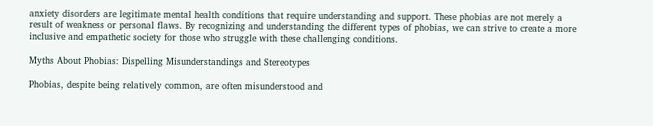anxiety disorders are legitimate mental health conditions that require understanding and support. These phobias are not merely a result of weakness or personal flaws. By recognizing and understanding the different types of phobias, we can strive to create a more inclusive and empathetic society for those who struggle with these challenging conditions.

Myths About Phobias: Dispelling Misunderstandings and Stereotypes

Phobias, despite being relatively common, are often misunderstood and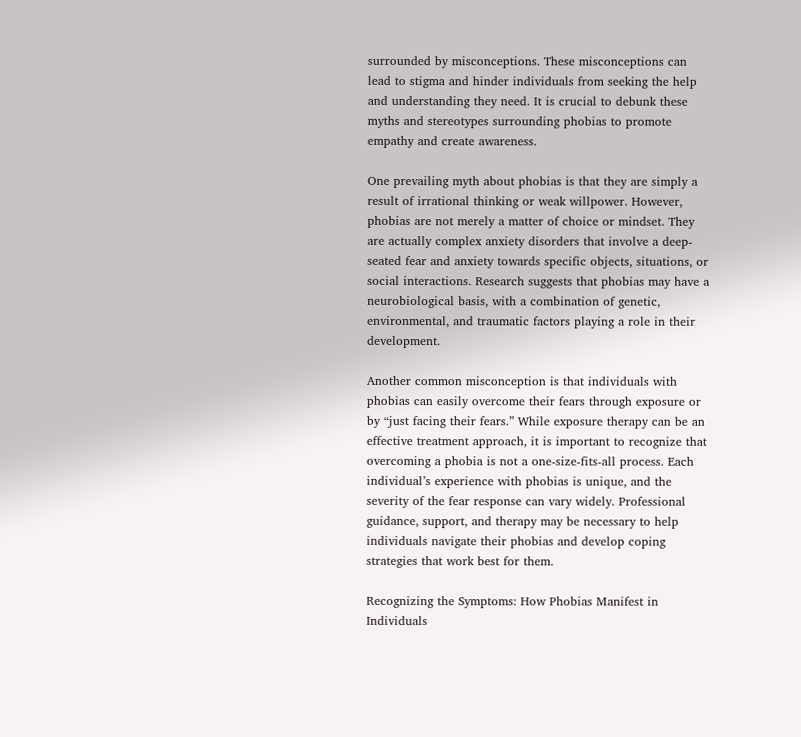surrounded by misconceptions. These misconceptions can lead to stigma and hinder individuals from seeking the help and understanding they need. It is crucial to debunk these myths and stereotypes surrounding phobias to promote empathy and create awareness.

One prevailing myth about phobias is that they are simply a result of irrational thinking or weak willpower. However, phobias are not merely a matter of choice or mindset. They are actually complex anxiety disorders that involve a deep-seated fear and anxiety towards specific objects, situations, or social interactions. Research suggests that phobias may have a neurobiological basis, with a combination of genetic, environmental, and traumatic factors playing a role in their development.

Another common misconception is that individuals with phobias can easily overcome their fears through exposure or by “just facing their fears.” While exposure therapy can be an effective treatment approach, it is important to recognize that overcoming a phobia is not a one-size-fits-all process. Each individual’s experience with phobias is unique, and the severity of the fear response can vary widely. Professional guidance, support, and therapy may be necessary to help individuals navigate their phobias and develop coping strategies that work best for them.

Recognizing the Symptoms: How Phobias Manifest in Individuals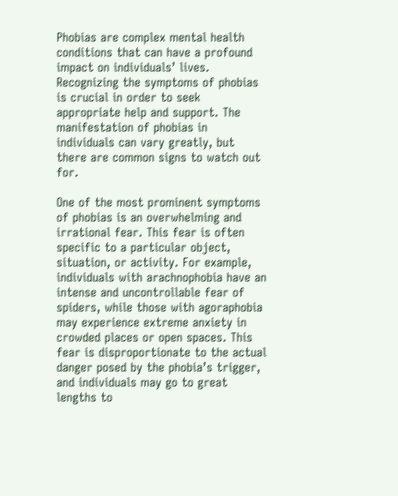Phobias are complex mental health conditions that can have a profound impact on individuals’ lives. Recognizing the symptoms of phobias is crucial in order to seek appropriate help and support. The manifestation of phobias in individuals can vary greatly, but there are common signs to watch out for.

One of the most prominent symptoms of phobias is an overwhelming and irrational fear. This fear is often specific to a particular object, situation, or activity. For example, individuals with arachnophobia have an intense and uncontrollable fear of spiders, while those with agoraphobia may experience extreme anxiety in crowded places or open spaces. This fear is disproportionate to the actual danger posed by the phobia’s trigger, and individuals may go to great lengths to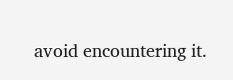avoid encountering it.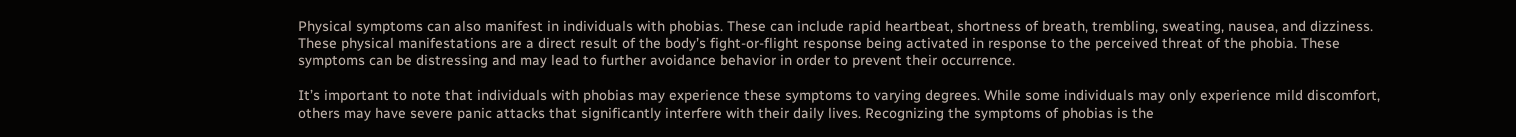Physical symptoms can also manifest in individuals with phobias. These can include rapid heartbeat, shortness of breath, trembling, sweating, nausea, and dizziness. These physical manifestations are a direct result of the body’s fight-or-flight response being activated in response to the perceived threat of the phobia. These symptoms can be distressing and may lead to further avoidance behavior in order to prevent their occurrence.

It’s important to note that individuals with phobias may experience these symptoms to varying degrees. While some individuals may only experience mild discomfort, others may have severe panic attacks that significantly interfere with their daily lives. Recognizing the symptoms of phobias is the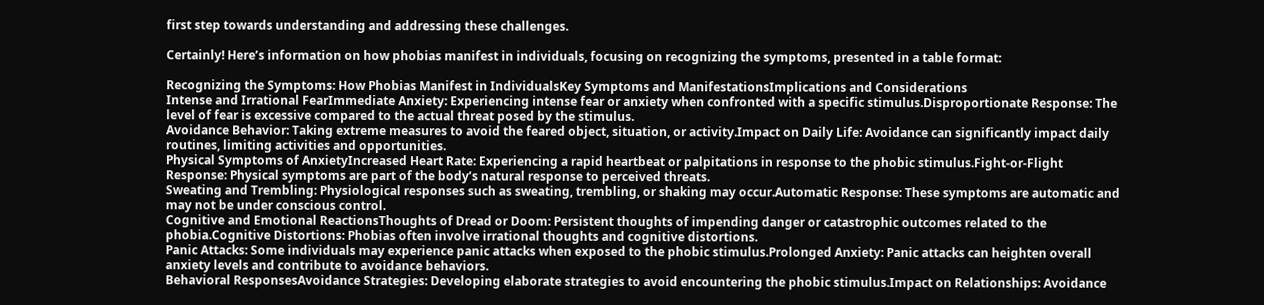first step towards understanding and addressing these challenges.

Certainly! Here’s information on how phobias manifest in individuals, focusing on recognizing the symptoms, presented in a table format:

Recognizing the Symptoms: How Phobias Manifest in IndividualsKey Symptoms and ManifestationsImplications and Considerations
Intense and Irrational FearImmediate Anxiety: Experiencing intense fear or anxiety when confronted with a specific stimulus.Disproportionate Response: The level of fear is excessive compared to the actual threat posed by the stimulus.
Avoidance Behavior: Taking extreme measures to avoid the feared object, situation, or activity.Impact on Daily Life: Avoidance can significantly impact daily routines, limiting activities and opportunities.
Physical Symptoms of AnxietyIncreased Heart Rate: Experiencing a rapid heartbeat or palpitations in response to the phobic stimulus.Fight-or-Flight Response: Physical symptoms are part of the body’s natural response to perceived threats.
Sweating and Trembling: Physiological responses such as sweating, trembling, or shaking may occur.Automatic Response: These symptoms are automatic and may not be under conscious control.
Cognitive and Emotional ReactionsThoughts of Dread or Doom: Persistent thoughts of impending danger or catastrophic outcomes related to the phobia.Cognitive Distortions: Phobias often involve irrational thoughts and cognitive distortions.
Panic Attacks: Some individuals may experience panic attacks when exposed to the phobic stimulus.Prolonged Anxiety: Panic attacks can heighten overall anxiety levels and contribute to avoidance behaviors.
Behavioral ResponsesAvoidance Strategies: Developing elaborate strategies to avoid encountering the phobic stimulus.Impact on Relationships: Avoidance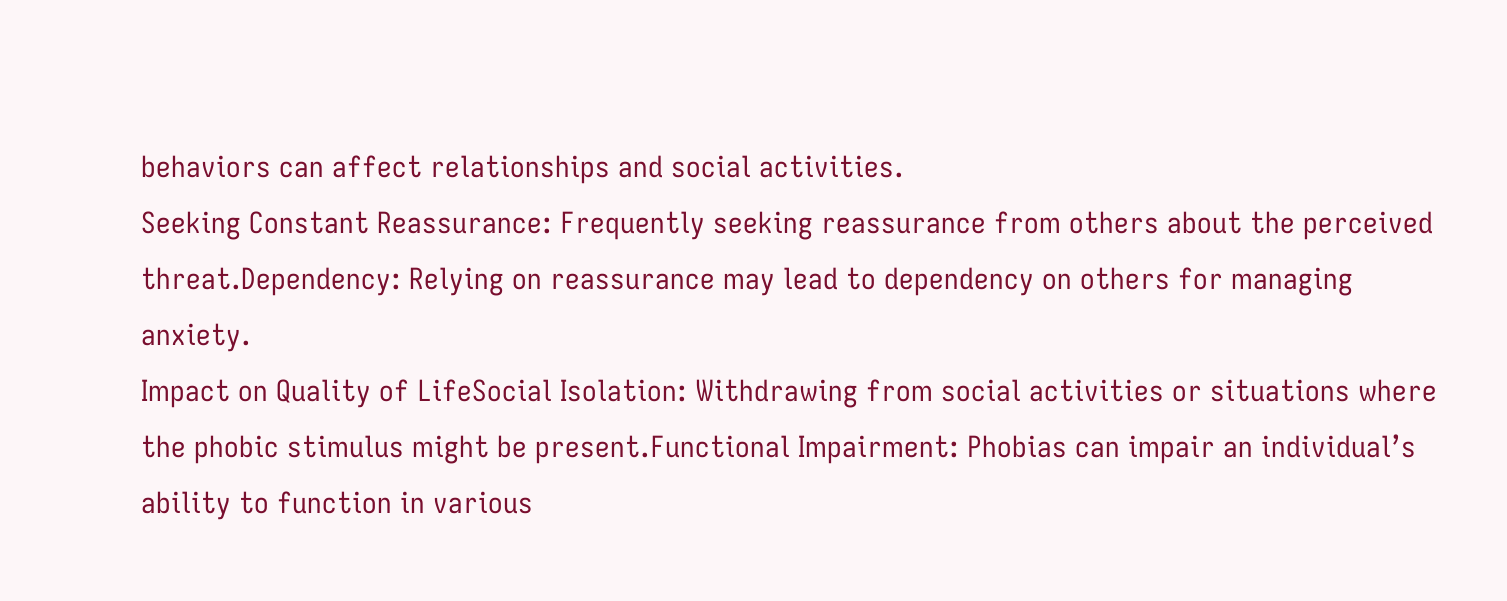behaviors can affect relationships and social activities.
Seeking Constant Reassurance: Frequently seeking reassurance from others about the perceived threat.Dependency: Relying on reassurance may lead to dependency on others for managing anxiety.
Impact on Quality of LifeSocial Isolation: Withdrawing from social activities or situations where the phobic stimulus might be present.Functional Impairment: Phobias can impair an individual’s ability to function in various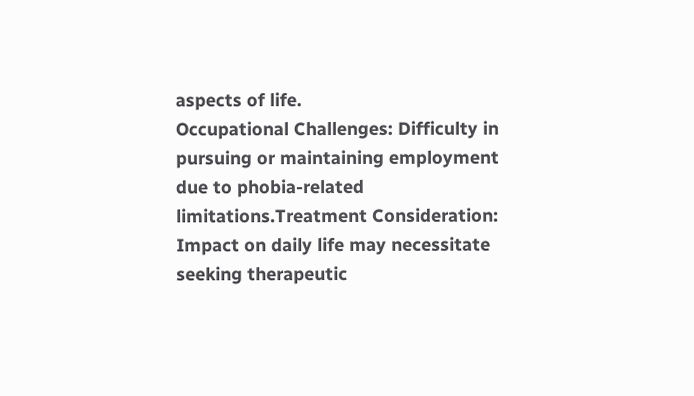aspects of life.
Occupational Challenges: Difficulty in pursuing or maintaining employment due to phobia-related limitations.Treatment Consideration: Impact on daily life may necessitate seeking therapeutic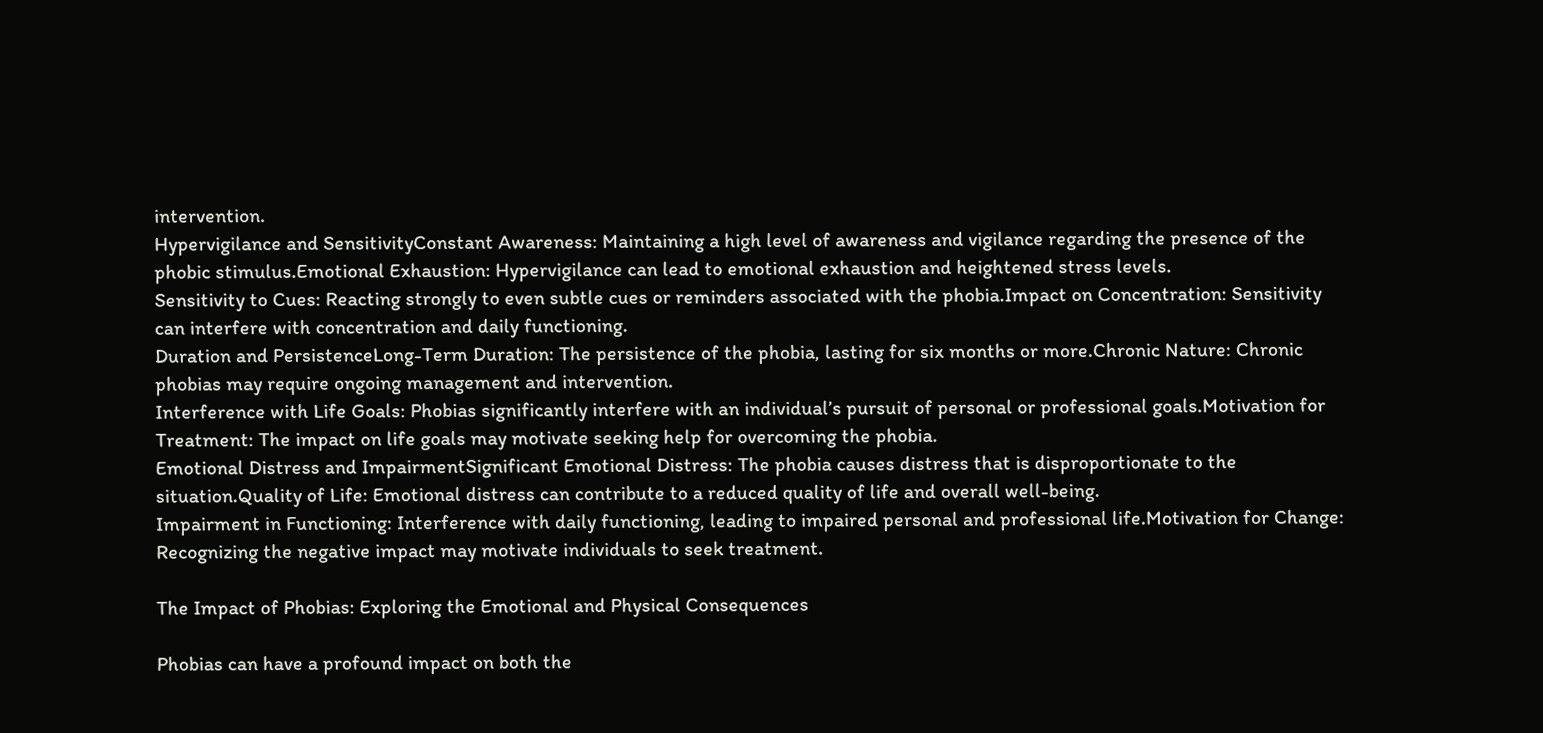intervention.
Hypervigilance and SensitivityConstant Awareness: Maintaining a high level of awareness and vigilance regarding the presence of the phobic stimulus.Emotional Exhaustion: Hypervigilance can lead to emotional exhaustion and heightened stress levels.
Sensitivity to Cues: Reacting strongly to even subtle cues or reminders associated with the phobia.Impact on Concentration: Sensitivity can interfere with concentration and daily functioning.
Duration and PersistenceLong-Term Duration: The persistence of the phobia, lasting for six months or more.Chronic Nature: Chronic phobias may require ongoing management and intervention.
Interference with Life Goals: Phobias significantly interfere with an individual’s pursuit of personal or professional goals.Motivation for Treatment: The impact on life goals may motivate seeking help for overcoming the phobia.
Emotional Distress and ImpairmentSignificant Emotional Distress: The phobia causes distress that is disproportionate to the situation.Quality of Life: Emotional distress can contribute to a reduced quality of life and overall well-being.
Impairment in Functioning: Interference with daily functioning, leading to impaired personal and professional life.Motivation for Change: Recognizing the negative impact may motivate individuals to seek treatment.

The Impact of Phobias: Exploring the Emotional and Physical Consequences

Phobias can have a profound impact on both the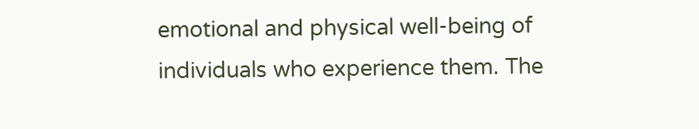emotional and physical well-being of individuals who experience them. The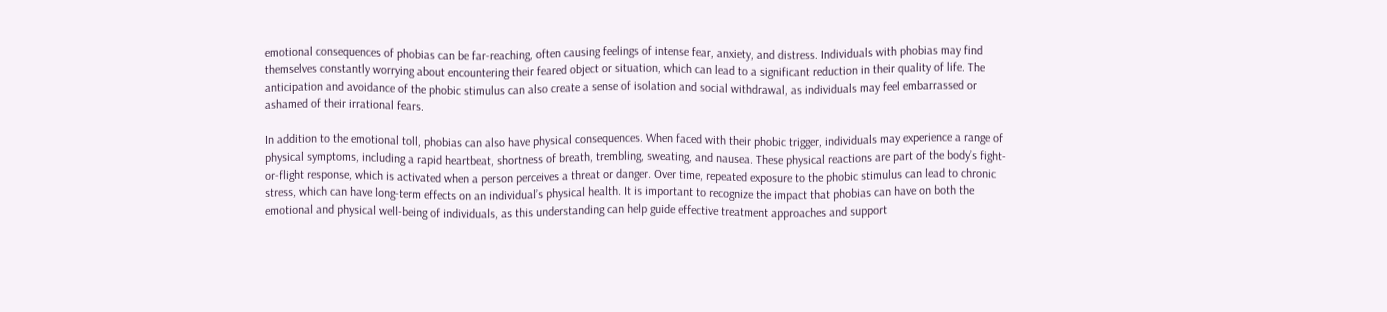emotional consequences of phobias can be far-reaching, often causing feelings of intense fear, anxiety, and distress. Individuals with phobias may find themselves constantly worrying about encountering their feared object or situation, which can lead to a significant reduction in their quality of life. The anticipation and avoidance of the phobic stimulus can also create a sense of isolation and social withdrawal, as individuals may feel embarrassed or ashamed of their irrational fears.

In addition to the emotional toll, phobias can also have physical consequences. When faced with their phobic trigger, individuals may experience a range of physical symptoms, including a rapid heartbeat, shortness of breath, trembling, sweating, and nausea. These physical reactions are part of the body’s fight-or-flight response, which is activated when a person perceives a threat or danger. Over time, repeated exposure to the phobic stimulus can lead to chronic stress, which can have long-term effects on an individual’s physical health. It is important to recognize the impact that phobias can have on both the emotional and physical well-being of individuals, as this understanding can help guide effective treatment approaches and support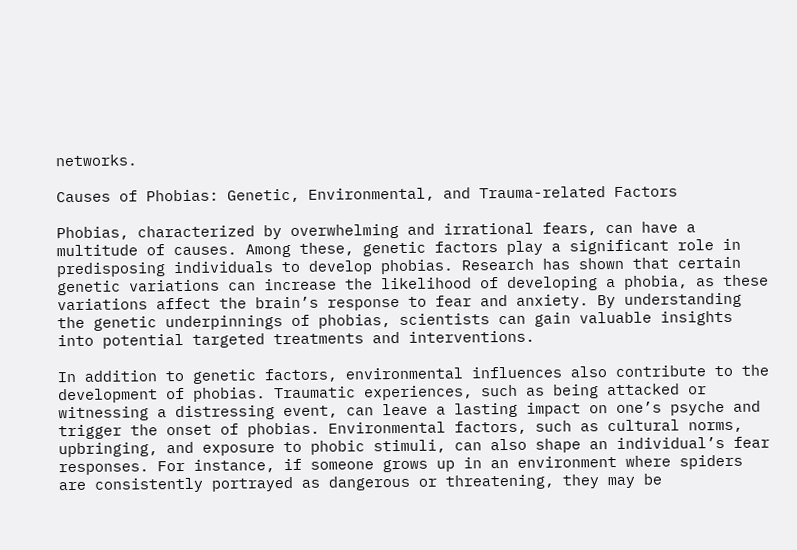networks.

Causes of Phobias: Genetic, Environmental, and Trauma-related Factors

Phobias, characterized by overwhelming and irrational fears, can have a multitude of causes. Among these, genetic factors play a significant role in predisposing individuals to develop phobias. Research has shown that certain genetic variations can increase the likelihood of developing a phobia, as these variations affect the brain’s response to fear and anxiety. By understanding the genetic underpinnings of phobias, scientists can gain valuable insights into potential targeted treatments and interventions.

In addition to genetic factors, environmental influences also contribute to the development of phobias. Traumatic experiences, such as being attacked or witnessing a distressing event, can leave a lasting impact on one’s psyche and trigger the onset of phobias. Environmental factors, such as cultural norms, upbringing, and exposure to phobic stimuli, can also shape an individual’s fear responses. For instance, if someone grows up in an environment where spiders are consistently portrayed as dangerous or threatening, they may be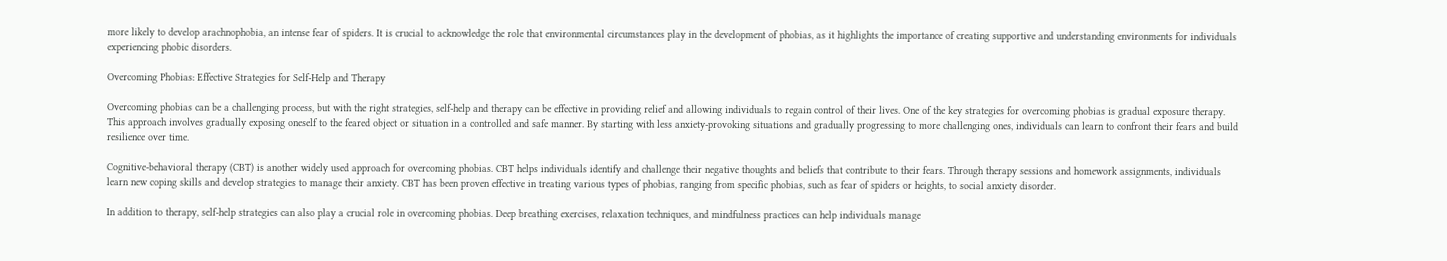more likely to develop arachnophobia, an intense fear of spiders. It is crucial to acknowledge the role that environmental circumstances play in the development of phobias, as it highlights the importance of creating supportive and understanding environments for individuals experiencing phobic disorders.

Overcoming Phobias: Effective Strategies for Self-Help and Therapy

Overcoming phobias can be a challenging process, but with the right strategies, self-help and therapy can be effective in providing relief and allowing individuals to regain control of their lives. One of the key strategies for overcoming phobias is gradual exposure therapy. This approach involves gradually exposing oneself to the feared object or situation in a controlled and safe manner. By starting with less anxiety-provoking situations and gradually progressing to more challenging ones, individuals can learn to confront their fears and build resilience over time.

Cognitive-behavioral therapy (CBT) is another widely used approach for overcoming phobias. CBT helps individuals identify and challenge their negative thoughts and beliefs that contribute to their fears. Through therapy sessions and homework assignments, individuals learn new coping skills and develop strategies to manage their anxiety. CBT has been proven effective in treating various types of phobias, ranging from specific phobias, such as fear of spiders or heights, to social anxiety disorder.

In addition to therapy, self-help strategies can also play a crucial role in overcoming phobias. Deep breathing exercises, relaxation techniques, and mindfulness practices can help individuals manage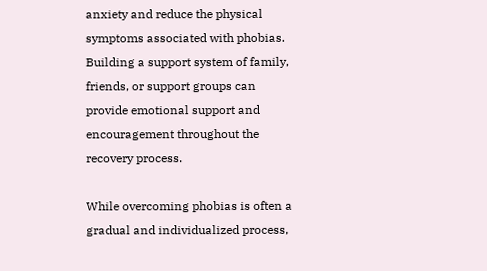anxiety and reduce the physical symptoms associated with phobias. Building a support system of family, friends, or support groups can provide emotional support and encouragement throughout the recovery process.

While overcoming phobias is often a gradual and individualized process,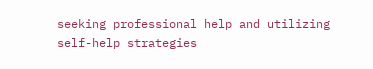seeking professional help and utilizing self-help strategies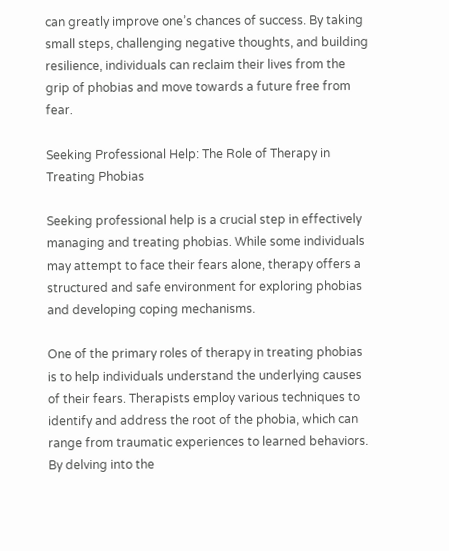can greatly improve one’s chances of success. By taking small steps, challenging negative thoughts, and building resilience, individuals can reclaim their lives from the grip of phobias and move towards a future free from fear.

Seeking Professional Help: The Role of Therapy in Treating Phobias

Seeking professional help is a crucial step in effectively managing and treating phobias. While some individuals may attempt to face their fears alone, therapy offers a structured and safe environment for exploring phobias and developing coping mechanisms.

One of the primary roles of therapy in treating phobias is to help individuals understand the underlying causes of their fears. Therapists employ various techniques to identify and address the root of the phobia, which can range from traumatic experiences to learned behaviors. By delving into the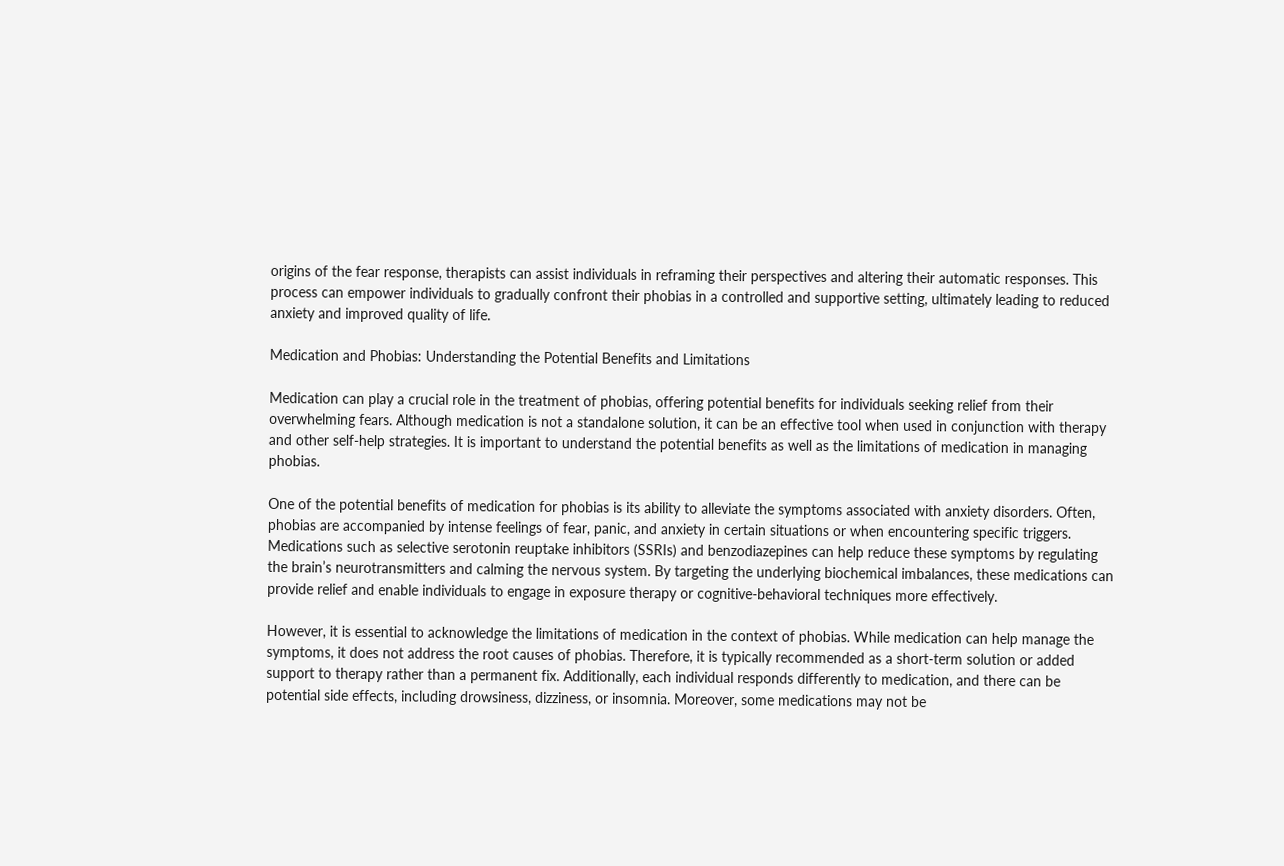origins of the fear response, therapists can assist individuals in reframing their perspectives and altering their automatic responses. This process can empower individuals to gradually confront their phobias in a controlled and supportive setting, ultimately leading to reduced anxiety and improved quality of life.

Medication and Phobias: Understanding the Potential Benefits and Limitations

Medication can play a crucial role in the treatment of phobias, offering potential benefits for individuals seeking relief from their overwhelming fears. Although medication is not a standalone solution, it can be an effective tool when used in conjunction with therapy and other self-help strategies. It is important to understand the potential benefits as well as the limitations of medication in managing phobias.

One of the potential benefits of medication for phobias is its ability to alleviate the symptoms associated with anxiety disorders. Often, phobias are accompanied by intense feelings of fear, panic, and anxiety in certain situations or when encountering specific triggers. Medications such as selective serotonin reuptake inhibitors (SSRIs) and benzodiazepines can help reduce these symptoms by regulating the brain’s neurotransmitters and calming the nervous system. By targeting the underlying biochemical imbalances, these medications can provide relief and enable individuals to engage in exposure therapy or cognitive-behavioral techniques more effectively.

However, it is essential to acknowledge the limitations of medication in the context of phobias. While medication can help manage the symptoms, it does not address the root causes of phobias. Therefore, it is typically recommended as a short-term solution or added support to therapy rather than a permanent fix. Additionally, each individual responds differently to medication, and there can be potential side effects, including drowsiness, dizziness, or insomnia. Moreover, some medications may not be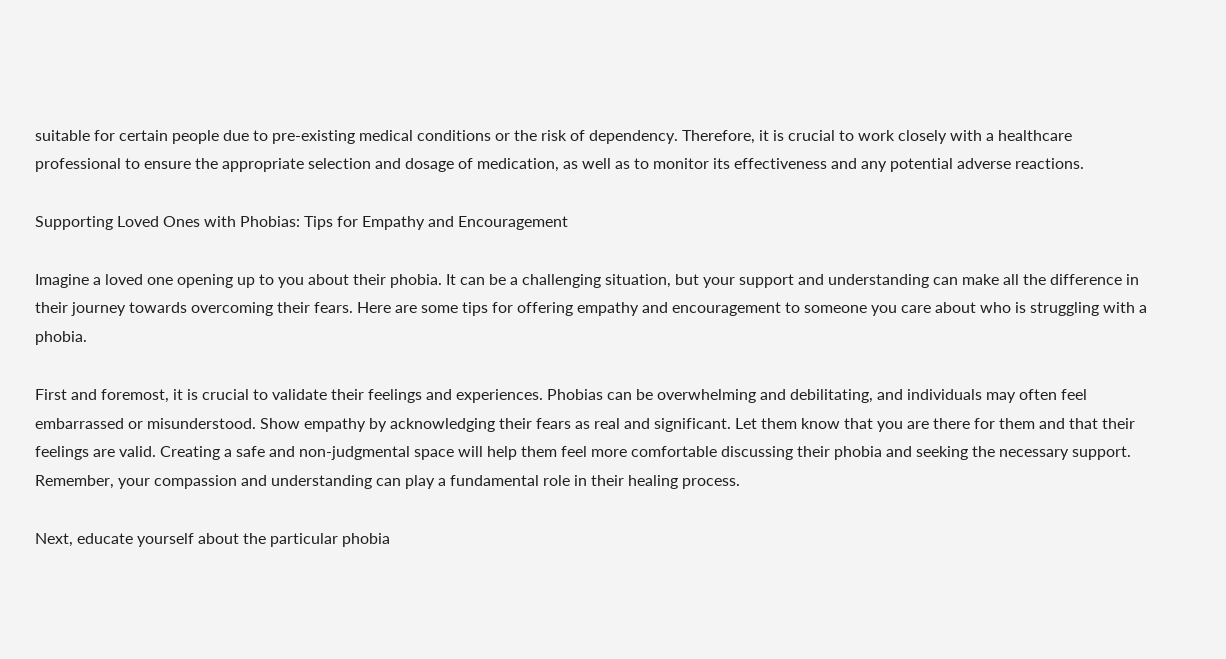suitable for certain people due to pre-existing medical conditions or the risk of dependency. Therefore, it is crucial to work closely with a healthcare professional to ensure the appropriate selection and dosage of medication, as well as to monitor its effectiveness and any potential adverse reactions.

Supporting Loved Ones with Phobias: Tips for Empathy and Encouragement

Imagine a loved one opening up to you about their phobia. It can be a challenging situation, but your support and understanding can make all the difference in their journey towards overcoming their fears. Here are some tips for offering empathy and encouragement to someone you care about who is struggling with a phobia.

First and foremost, it is crucial to validate their feelings and experiences. Phobias can be overwhelming and debilitating, and individuals may often feel embarrassed or misunderstood. Show empathy by acknowledging their fears as real and significant. Let them know that you are there for them and that their feelings are valid. Creating a safe and non-judgmental space will help them feel more comfortable discussing their phobia and seeking the necessary support. Remember, your compassion and understanding can play a fundamental role in their healing process.

Next, educate yourself about the particular phobia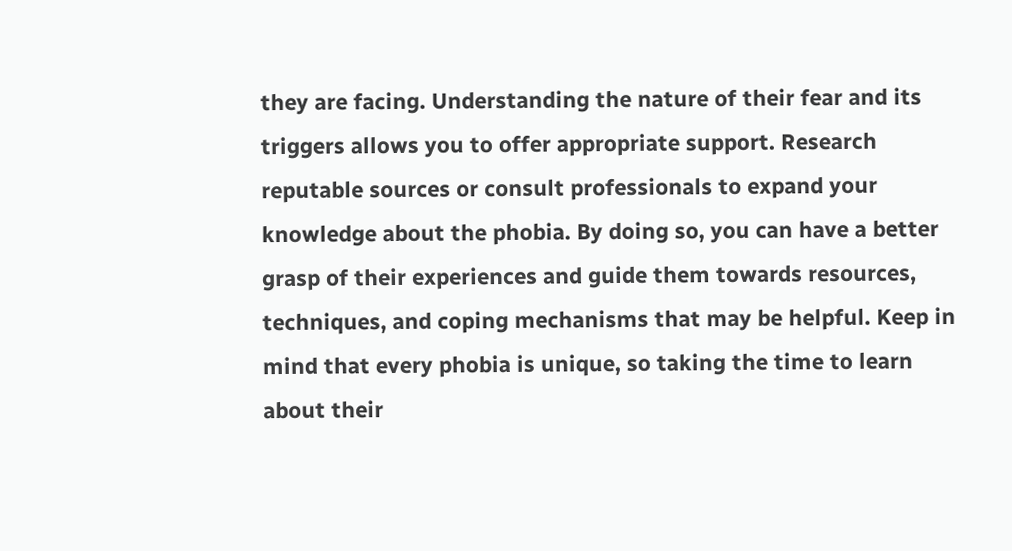they are facing. Understanding the nature of their fear and its triggers allows you to offer appropriate support. Research reputable sources or consult professionals to expand your knowledge about the phobia. By doing so, you can have a better grasp of their experiences and guide them towards resources, techniques, and coping mechanisms that may be helpful. Keep in mind that every phobia is unique, so taking the time to learn about their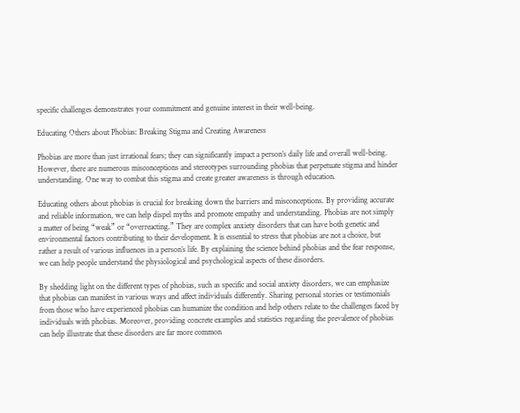specific challenges demonstrates your commitment and genuine interest in their well-being.

Educating Others about Phobias: Breaking Stigma and Creating Awareness

Phobias are more than just irrational fears; they can significantly impact a person’s daily life and overall well-being. However, there are numerous misconceptions and stereotypes surrounding phobias that perpetuate stigma and hinder understanding. One way to combat this stigma and create greater awareness is through education.

Educating others about phobias is crucial for breaking down the barriers and misconceptions. By providing accurate and reliable information, we can help dispel myths and promote empathy and understanding. Phobias are not simply a matter of being “weak” or “overreacting.” They are complex anxiety disorders that can have both genetic and environmental factors contributing to their development. It is essential to stress that phobias are not a choice, but rather a result of various influences in a person’s life. By explaining the science behind phobias and the fear response, we can help people understand the physiological and psychological aspects of these disorders.

By shedding light on the different types of phobias, such as specific and social anxiety disorders, we can emphasize that phobias can manifest in various ways and affect individuals differently. Sharing personal stories or testimonials from those who have experienced phobias can humanize the condition and help others relate to the challenges faced by individuals with phobias. Moreover, providing concrete examples and statistics regarding the prevalence of phobias can help illustrate that these disorders are far more common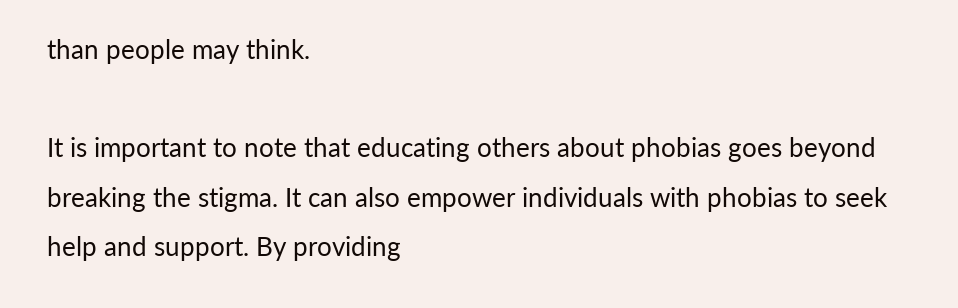than people may think.

It is important to note that educating others about phobias goes beyond breaking the stigma. It can also empower individuals with phobias to seek help and support. By providing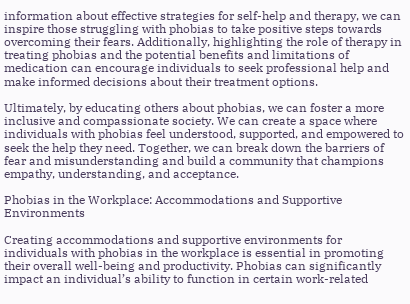information about effective strategies for self-help and therapy, we can inspire those struggling with phobias to take positive steps towards overcoming their fears. Additionally, highlighting the role of therapy in treating phobias and the potential benefits and limitations of medication can encourage individuals to seek professional help and make informed decisions about their treatment options.

Ultimately, by educating others about phobias, we can foster a more inclusive and compassionate society. We can create a space where individuals with phobias feel understood, supported, and empowered to seek the help they need. Together, we can break down the barriers of fear and misunderstanding and build a community that champions empathy, understanding, and acceptance.

Phobias in the Workplace: Accommodations and Supportive Environments

Creating accommodations and supportive environments for individuals with phobias in the workplace is essential in promoting their overall well-being and productivity. Phobias can significantly impact an individual’s ability to function in certain work-related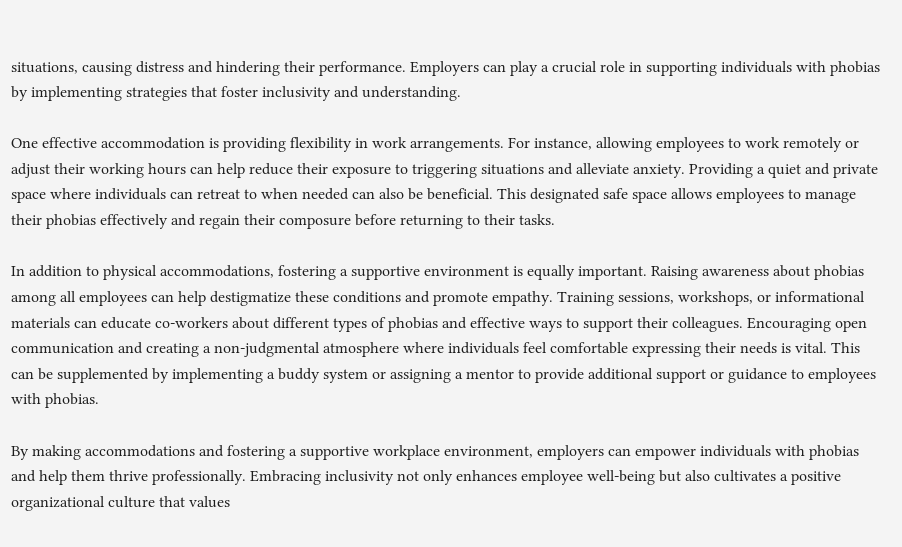situations, causing distress and hindering their performance. Employers can play a crucial role in supporting individuals with phobias by implementing strategies that foster inclusivity and understanding.

One effective accommodation is providing flexibility in work arrangements. For instance, allowing employees to work remotely or adjust their working hours can help reduce their exposure to triggering situations and alleviate anxiety. Providing a quiet and private space where individuals can retreat to when needed can also be beneficial. This designated safe space allows employees to manage their phobias effectively and regain their composure before returning to their tasks.

In addition to physical accommodations, fostering a supportive environment is equally important. Raising awareness about phobias among all employees can help destigmatize these conditions and promote empathy. Training sessions, workshops, or informational materials can educate co-workers about different types of phobias and effective ways to support their colleagues. Encouraging open communication and creating a non-judgmental atmosphere where individuals feel comfortable expressing their needs is vital. This can be supplemented by implementing a buddy system or assigning a mentor to provide additional support or guidance to employees with phobias.

By making accommodations and fostering a supportive workplace environment, employers can empower individuals with phobias and help them thrive professionally. Embracing inclusivity not only enhances employee well-being but also cultivates a positive organizational culture that values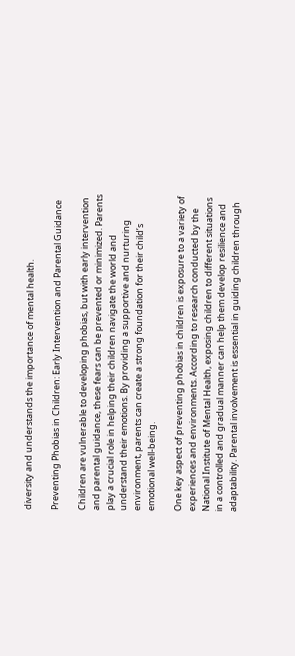diversity and understands the importance of mental health.

Preventing Phobias in Children: Early Intervention and Parental Guidance

Children are vulnerable to developing phobias, but with early intervention and parental guidance, these fears can be prevented or minimized. Parents play a crucial role in helping their children navigate the world and understand their emotions. By providing a supportive and nurturing environment, parents can create a strong foundation for their child’s emotional well-being.

One key aspect of preventing phobias in children is exposure to a variety of experiences and environments. According to research conducted by the National Institute of Mental Health, exposing children to different situations in a controlled and gradual manner can help them develop resilience and adaptability. Parental involvement is essential in guiding children through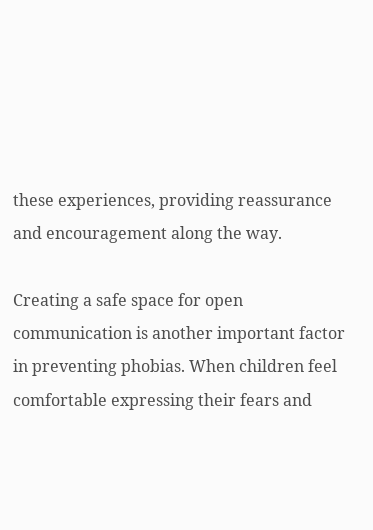these experiences, providing reassurance and encouragement along the way.

Creating a safe space for open communication is another important factor in preventing phobias. When children feel comfortable expressing their fears and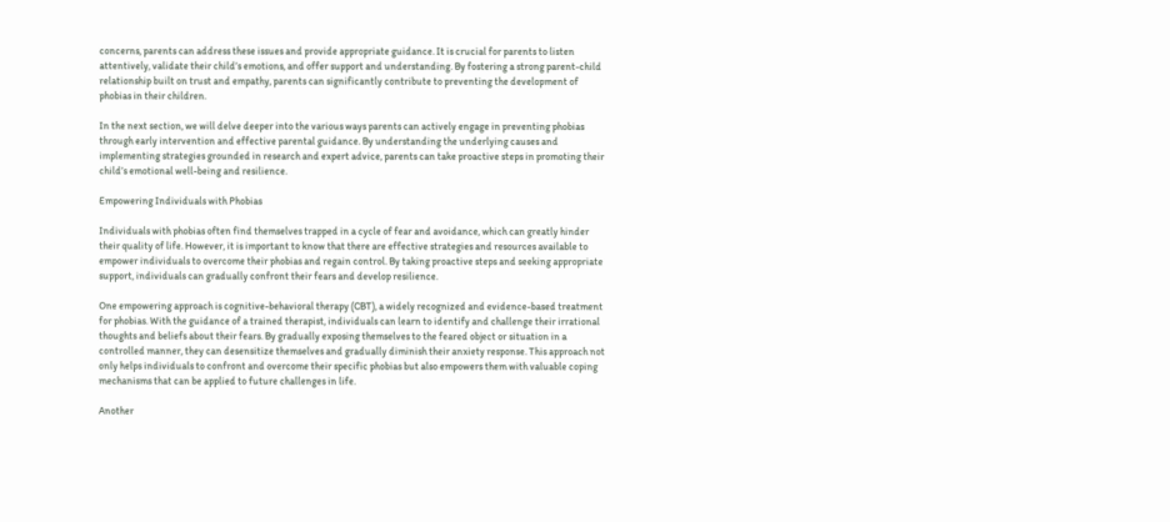concerns, parents can address these issues and provide appropriate guidance. It is crucial for parents to listen attentively, validate their child’s emotions, and offer support and understanding. By fostering a strong parent-child relationship built on trust and empathy, parents can significantly contribute to preventing the development of phobias in their children.

In the next section, we will delve deeper into the various ways parents can actively engage in preventing phobias through early intervention and effective parental guidance. By understanding the underlying causes and implementing strategies grounded in research and expert advice, parents can take proactive steps in promoting their child’s emotional well-being and resilience.

Empowering Individuals with Phobias

Individuals with phobias often find themselves trapped in a cycle of fear and avoidance, which can greatly hinder their quality of life. However, it is important to know that there are effective strategies and resources available to empower individuals to overcome their phobias and regain control. By taking proactive steps and seeking appropriate support, individuals can gradually confront their fears and develop resilience.

One empowering approach is cognitive-behavioral therapy (CBT), a widely recognized and evidence-based treatment for phobias. With the guidance of a trained therapist, individuals can learn to identify and challenge their irrational thoughts and beliefs about their fears. By gradually exposing themselves to the feared object or situation in a controlled manner, they can desensitize themselves and gradually diminish their anxiety response. This approach not only helps individuals to confront and overcome their specific phobias but also empowers them with valuable coping mechanisms that can be applied to future challenges in life.

Another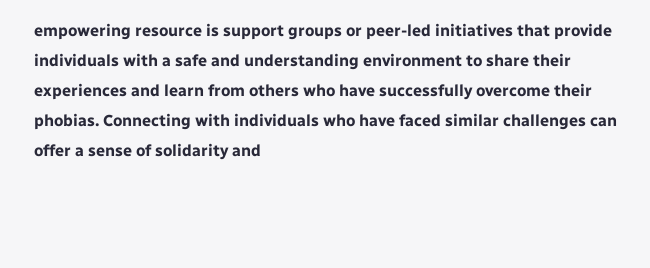empowering resource is support groups or peer-led initiatives that provide individuals with a safe and understanding environment to share their experiences and learn from others who have successfully overcome their phobias. Connecting with individuals who have faced similar challenges can offer a sense of solidarity and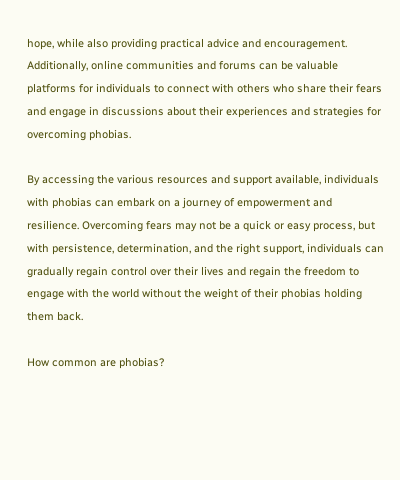hope, while also providing practical advice and encouragement. Additionally, online communities and forums can be valuable platforms for individuals to connect with others who share their fears and engage in discussions about their experiences and strategies for overcoming phobias.

By accessing the various resources and support available, individuals with phobias can embark on a journey of empowerment and resilience. Overcoming fears may not be a quick or easy process, but with persistence, determination, and the right support, individuals can gradually regain control over their lives and regain the freedom to engage with the world without the weight of their phobias holding them back.

How common are phobias?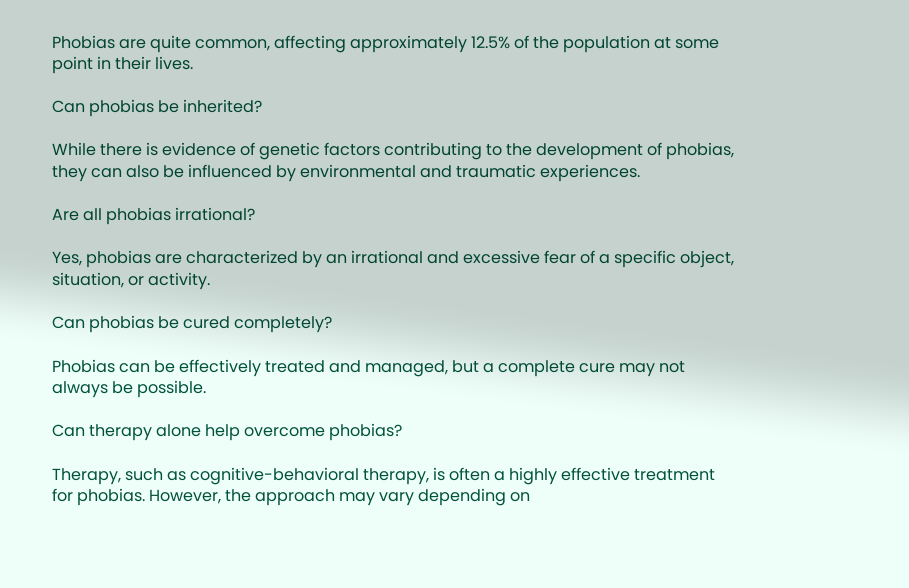Phobias are quite common, affecting approximately 12.5% of the population at some point in their lives.

Can phobias be inherited?

While there is evidence of genetic factors contributing to the development of phobias, they can also be influenced by environmental and traumatic experiences.

Are all phobias irrational?

Yes, phobias are characterized by an irrational and excessive fear of a specific object, situation, or activity.

Can phobias be cured completely?

Phobias can be effectively treated and managed, but a complete cure may not always be possible.

Can therapy alone help overcome phobias?

Therapy, such as cognitive-behavioral therapy, is often a highly effective treatment for phobias. However, the approach may vary depending on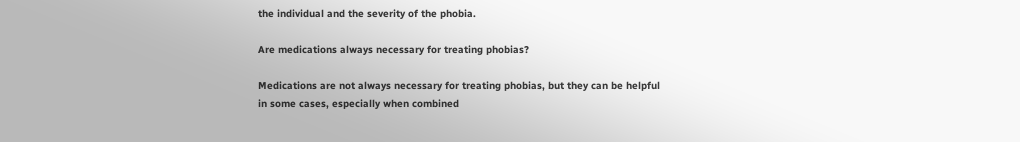the individual and the severity of the phobia.

Are medications always necessary for treating phobias?

Medications are not always necessary for treating phobias, but they can be helpful in some cases, especially when combined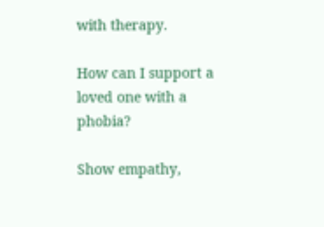with therapy.

How can I support a loved one with a phobia?

Show empathy,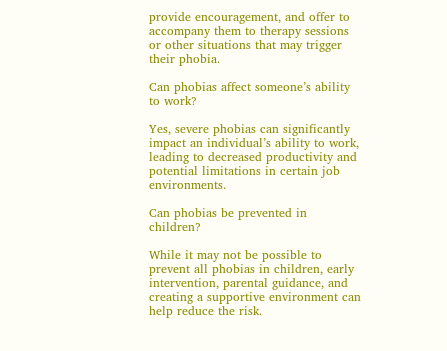provide encouragement, and offer to accompany them to therapy sessions or other situations that may trigger their phobia.

Can phobias affect someone’s ability to work?

Yes, severe phobias can significantly impact an individual’s ability to work, leading to decreased productivity and potential limitations in certain job environments.

Can phobias be prevented in children?

While it may not be possible to prevent all phobias in children, early intervention, parental guidance, and creating a supportive environment can help reduce the risk.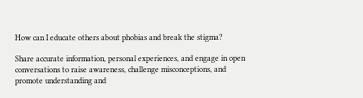How can I educate others about phobias and break the stigma?

Share accurate information, personal experiences, and engage in open conversations to raise awareness, challenge misconceptions, and promote understanding and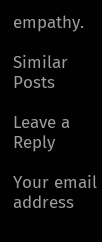empathy.

Similar Posts

Leave a Reply

Your email address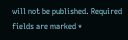will not be published. Required fields are marked *